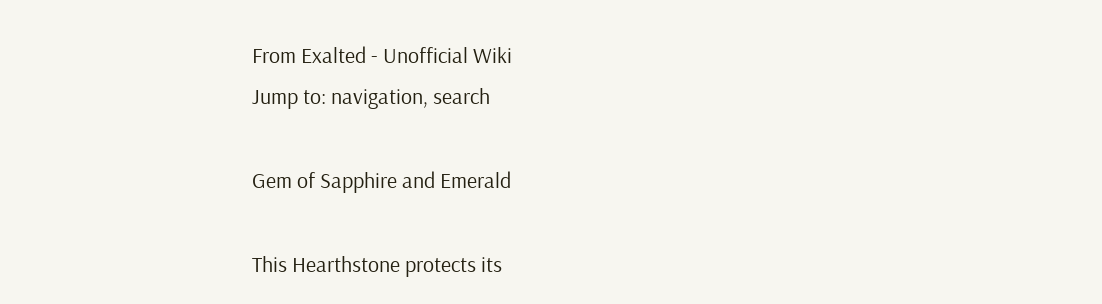From Exalted - Unofficial Wiki
Jump to: navigation, search

Gem of Sapphire and Emerald

This Hearthstone protects its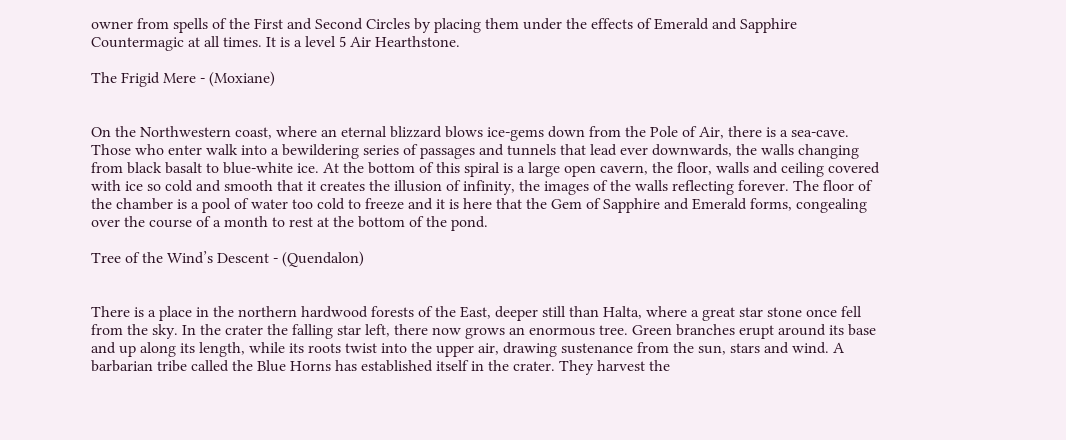owner from spells of the First and Second Circles by placing them under the effects of Emerald and Sapphire Countermagic at all times. It is a level 5 Air Hearthstone.

The Frigid Mere - (Moxiane)


On the Northwestern coast, where an eternal blizzard blows ice-gems down from the Pole of Air, there is a sea-cave. Those who enter walk into a bewildering series of passages and tunnels that lead ever downwards, the walls changing from black basalt to blue-white ice. At the bottom of this spiral is a large open cavern, the floor, walls and ceiling covered with ice so cold and smooth that it creates the illusion of infinity, the images of the walls reflecting forever. The floor of the chamber is a pool of water too cold to freeze and it is here that the Gem of Sapphire and Emerald forms, congealing over the course of a month to rest at the bottom of the pond.

Tree of the Wind’s Descent - (Quendalon)


There is a place in the northern hardwood forests of the East, deeper still than Halta, where a great star stone once fell from the sky. In the crater the falling star left, there now grows an enormous tree. Green branches erupt around its base and up along its length, while its roots twist into the upper air, drawing sustenance from the sun, stars and wind. A barbarian tribe called the Blue Horns has established itself in the crater. They harvest the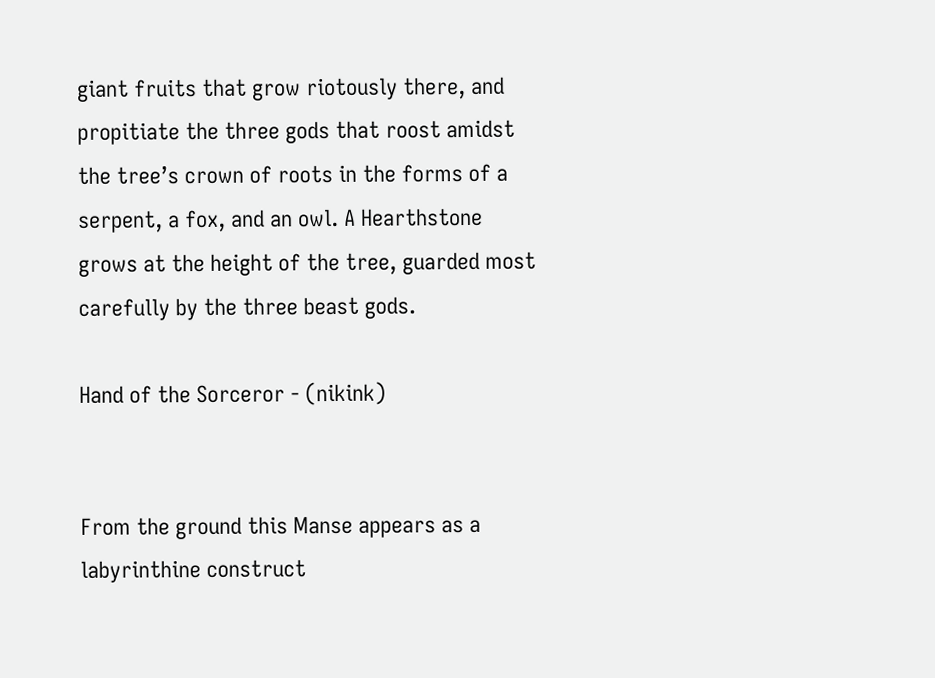giant fruits that grow riotously there, and propitiate the three gods that roost amidst the tree’s crown of roots in the forms of a serpent, a fox, and an owl. A Hearthstone grows at the height of the tree, guarded most carefully by the three beast gods.

Hand of the Sorceror - (nikink)


From the ground this Manse appears as a labyrinthine construct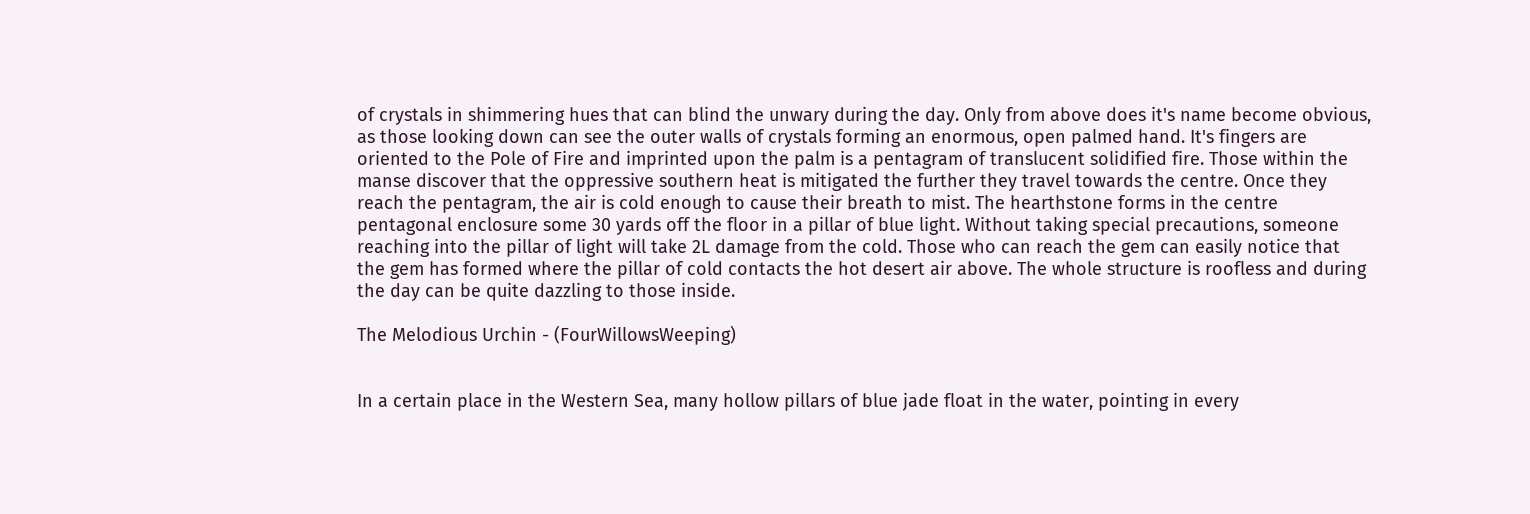of crystals in shimmering hues that can blind the unwary during the day. Only from above does it's name become obvious, as those looking down can see the outer walls of crystals forming an enormous, open palmed hand. It's fingers are oriented to the Pole of Fire and imprinted upon the palm is a pentagram of translucent solidified fire. Those within the manse discover that the oppressive southern heat is mitigated the further they travel towards the centre. Once they reach the pentagram, the air is cold enough to cause their breath to mist. The hearthstone forms in the centre pentagonal enclosure some 30 yards off the floor in a pillar of blue light. Without taking special precautions, someone reaching into the pillar of light will take 2L damage from the cold. Those who can reach the gem can easily notice that the gem has formed where the pillar of cold contacts the hot desert air above. The whole structure is roofless and during the day can be quite dazzling to those inside.

The Melodious Urchin - (FourWillowsWeeping)


In a certain place in the Western Sea, many hollow pillars of blue jade float in the water, pointing in every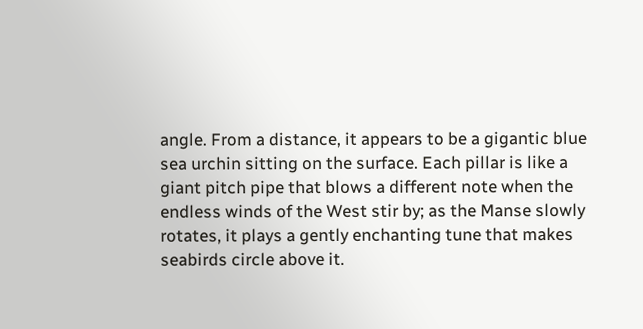angle. From a distance, it appears to be a gigantic blue sea urchin sitting on the surface. Each pillar is like a giant pitch pipe that blows a different note when the endless winds of the West stir by; as the Manse slowly rotates, it plays a gently enchanting tune that makes seabirds circle above it.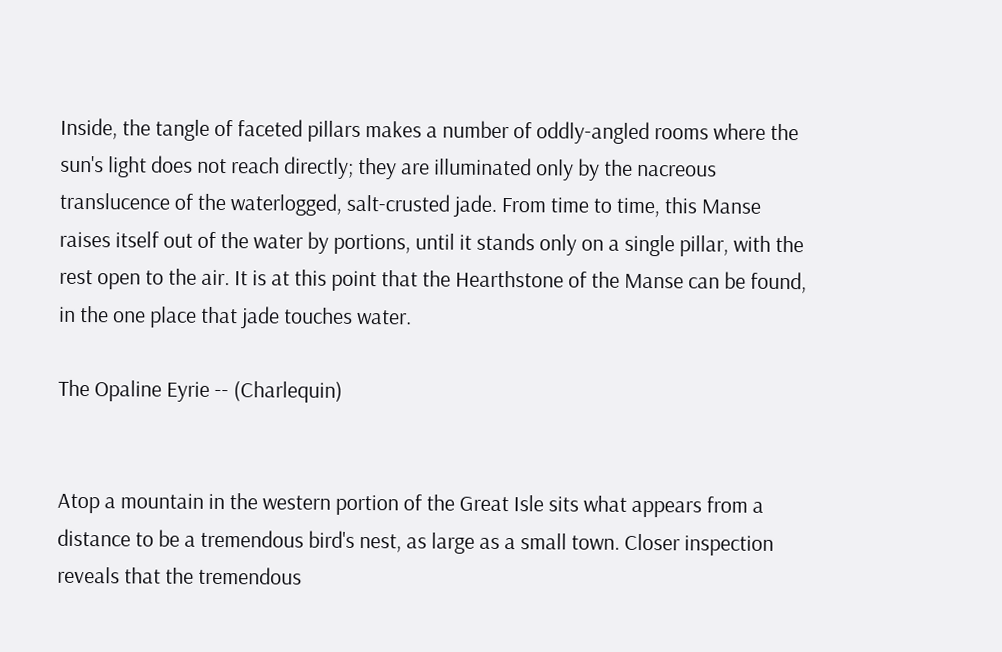Inside, the tangle of faceted pillars makes a number of oddly-angled rooms where the sun's light does not reach directly; they are illuminated only by the nacreous translucence of the waterlogged, salt-crusted jade. From time to time, this Manse raises itself out of the water by portions, until it stands only on a single pillar, with the rest open to the air. It is at this point that the Hearthstone of the Manse can be found, in the one place that jade touches water.

The Opaline Eyrie -- (Charlequin)


Atop a mountain in the western portion of the Great Isle sits what appears from a distance to be a tremendous bird's nest, as large as a small town. Closer inspection reveals that the tremendous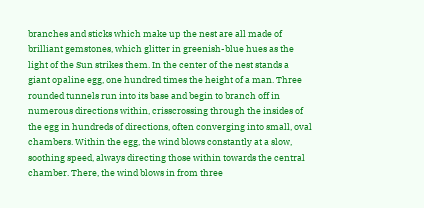branches and sticks which make up the nest are all made of brilliant gemstones, which glitter in greenish-blue hues as the light of the Sun strikes them. In the center of the nest stands a giant opaline egg, one hundred times the height of a man. Three rounded tunnels run into its base and begin to branch off in numerous directions within, crisscrossing through the insides of the egg in hundreds of directions, often converging into small, oval chambers. Within the egg, the wind blows constantly at a slow, soothing speed, always directing those within towards the central chamber. There, the wind blows in from three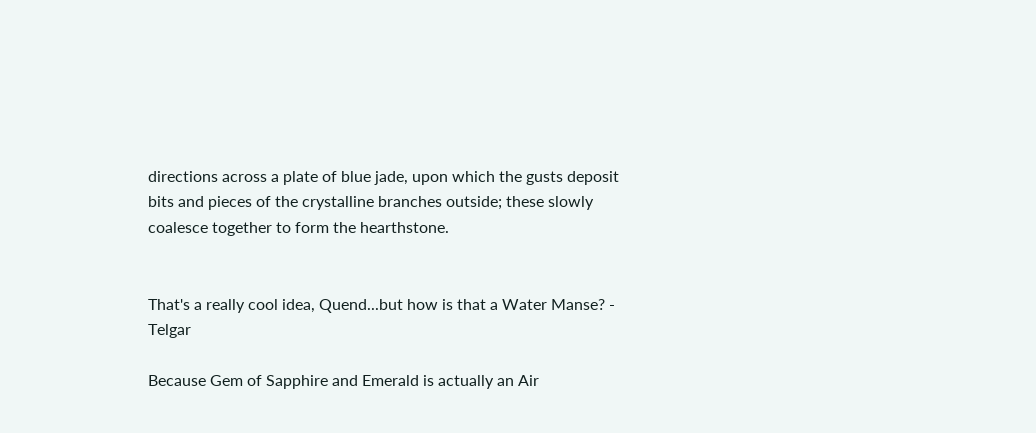directions across a plate of blue jade, upon which the gusts deposit bits and pieces of the crystalline branches outside; these slowly coalesce together to form the hearthstone.


That's a really cool idea, Quend...but how is that a Water Manse? - Telgar

Because Gem of Sapphire and Emerald is actually an Air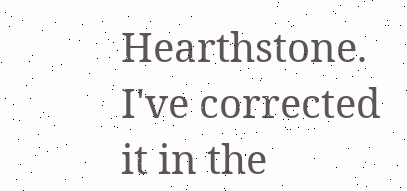Hearthstone. I've corrected it in the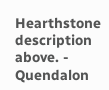Hearthstone description above. - Quendalon